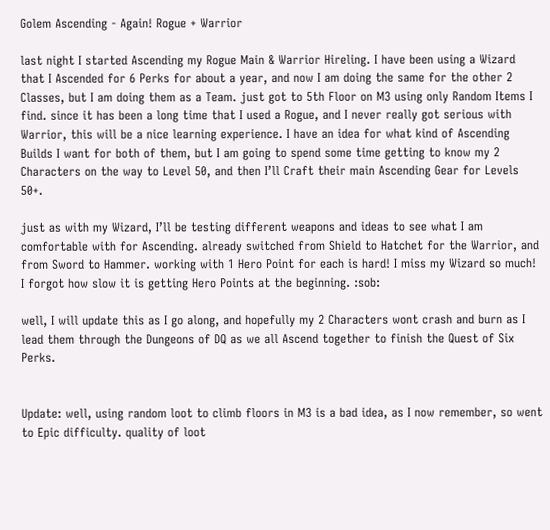Golem Ascending - Again! Rogue + Warrior

last night I started Ascending my Rogue Main & Warrior Hireling. I have been using a Wizard that I Ascended for 6 Perks for about a year, and now I am doing the same for the other 2 Classes, but I am doing them as a Team. just got to 5th Floor on M3 using only Random Items I find. since it has been a long time that I used a Rogue, and I never really got serious with Warrior, this will be a nice learning experience. I have an idea for what kind of Ascending Builds I want for both of them, but I am going to spend some time getting to know my 2 Characters on the way to Level 50, and then I’ll Craft their main Ascending Gear for Levels 50+.

just as with my Wizard, I’ll be testing different weapons and ideas to see what I am comfortable with for Ascending. already switched from Shield to Hatchet for the Warrior, and from Sword to Hammer. working with 1 Hero Point for each is hard! I miss my Wizard so much! I forgot how slow it is getting Hero Points at the beginning. :sob:

well, I will update this as I go along, and hopefully my 2 Characters wont crash and burn as I lead them through the Dungeons of DQ as we all Ascend together to finish the Quest of Six Perks.


Update: well, using random loot to climb floors in M3 is a bad idea, as I now remember, so went to Epic difficulty. quality of loot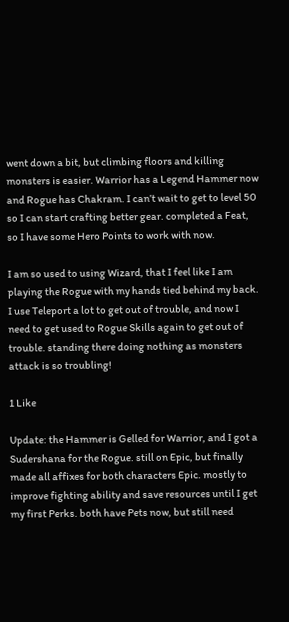went down a bit, but climbing floors and killing monsters is easier. Warrior has a Legend Hammer now and Rogue has Chakram. I can’t wait to get to level 50 so I can start crafting better gear. completed a Feat, so I have some Hero Points to work with now.

I am so used to using Wizard, that I feel like I am playing the Rogue with my hands tied behind my back. I use Teleport a lot to get out of trouble, and now I need to get used to Rogue Skills again to get out of trouble. standing there doing nothing as monsters attack is so troubling!

1 Like

Update: the Hammer is Gelled for Warrior, and I got a Sudershana for the Rogue. still on Epic, but finally made all affixes for both characters Epic. mostly to improve fighting ability and save resources until I get my first Perks. both have Pets now, but still need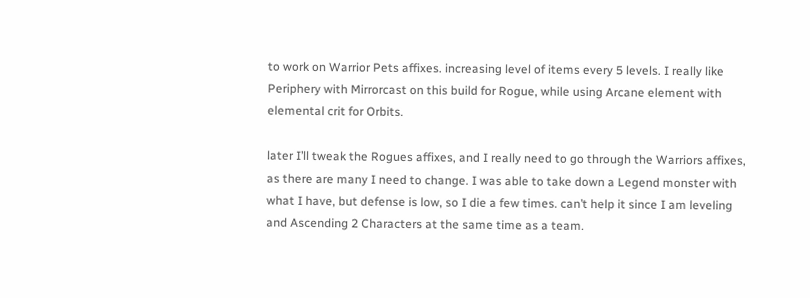to work on Warrior Pets affixes. increasing level of items every 5 levels. I really like Periphery with Mirrorcast on this build for Rogue, while using Arcane element with elemental crit for Orbits.

later I’ll tweak the Rogues affixes, and I really need to go through the Warriors affixes, as there are many I need to change. I was able to take down a Legend monster with what I have, but defense is low, so I die a few times. can’t help it since I am leveling and Ascending 2 Characters at the same time as a team.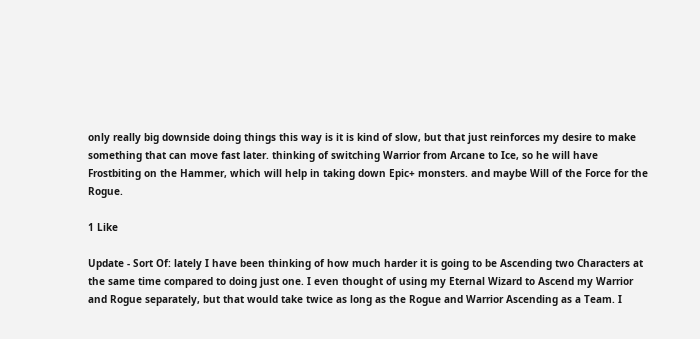only really big downside doing things this way is it is kind of slow, but that just reinforces my desire to make something that can move fast later. thinking of switching Warrior from Arcane to Ice, so he will have Frostbiting on the Hammer, which will help in taking down Epic+ monsters. and maybe Will of the Force for the Rogue.

1 Like

Update - Sort Of: lately I have been thinking of how much harder it is going to be Ascending two Characters at the same time compared to doing just one. I even thought of using my Eternal Wizard to Ascend my Warrior and Rogue separately, but that would take twice as long as the Rogue and Warrior Ascending as a Team. I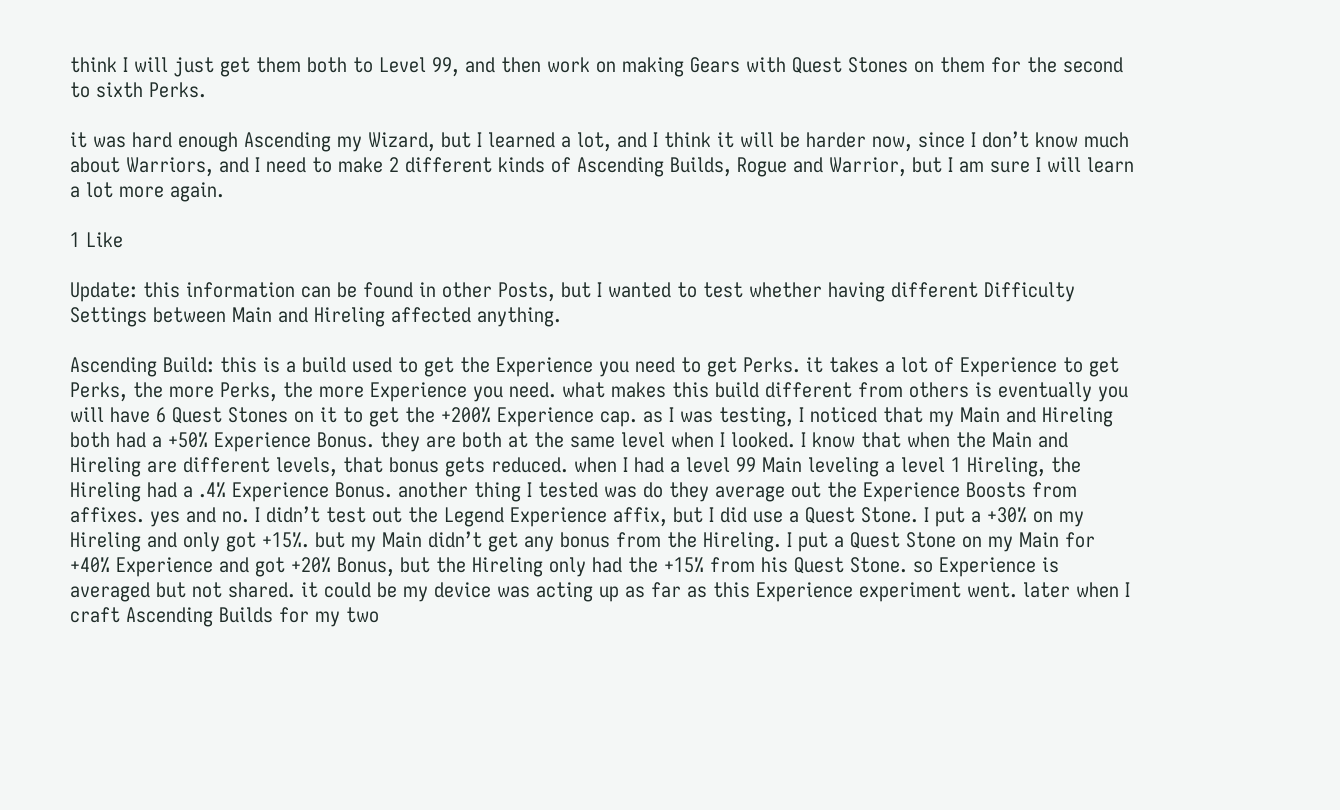think I will just get them both to Level 99, and then work on making Gears with Quest Stones on them for the second to sixth Perks.

it was hard enough Ascending my Wizard, but I learned a lot, and I think it will be harder now, since I don’t know much about Warriors, and I need to make 2 different kinds of Ascending Builds, Rogue and Warrior, but I am sure I will learn a lot more again.

1 Like

Update: this information can be found in other Posts, but I wanted to test whether having different Difficulty Settings between Main and Hireling affected anything.

Ascending Build: this is a build used to get the Experience you need to get Perks. it takes a lot of Experience to get Perks, the more Perks, the more Experience you need. what makes this build different from others is eventually you will have 6 Quest Stones on it to get the +200% Experience cap. as I was testing, I noticed that my Main and Hireling both had a +50% Experience Bonus. they are both at the same level when I looked. I know that when the Main and Hireling are different levels, that bonus gets reduced. when I had a level 99 Main leveling a level 1 Hireling, the Hireling had a .4% Experience Bonus. another thing I tested was do they average out the Experience Boosts from affixes. yes and no. I didn’t test out the Legend Experience affix, but I did use a Quest Stone. I put a +30% on my Hireling and only got +15%. but my Main didn’t get any bonus from the Hireling. I put a Quest Stone on my Main for +40% Experience and got +20% Bonus, but the Hireling only had the +15% from his Quest Stone. so Experience is averaged but not shared. it could be my device was acting up as far as this Experience experiment went. later when I craft Ascending Builds for my two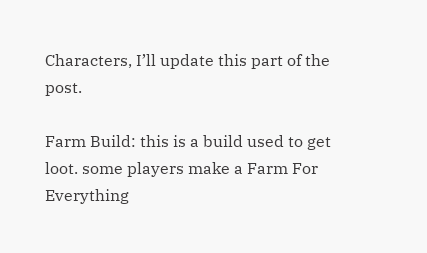Characters, I’ll update this part of the post.

Farm Build: this is a build used to get loot. some players make a Farm For Everything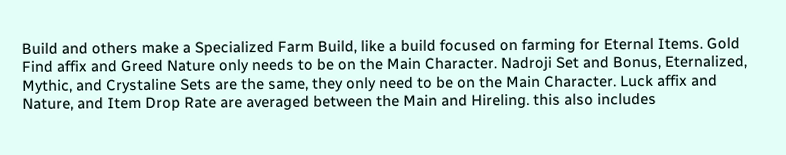Build and others make a Specialized Farm Build, like a build focused on farming for Eternal Items. Gold Find affix and Greed Nature only needs to be on the Main Character. Nadroji Set and Bonus, Eternalized, Mythic, and Crystaline Sets are the same, they only need to be on the Main Character. Luck affix and Nature, and Item Drop Rate are averaged between the Main and Hireling. this also includes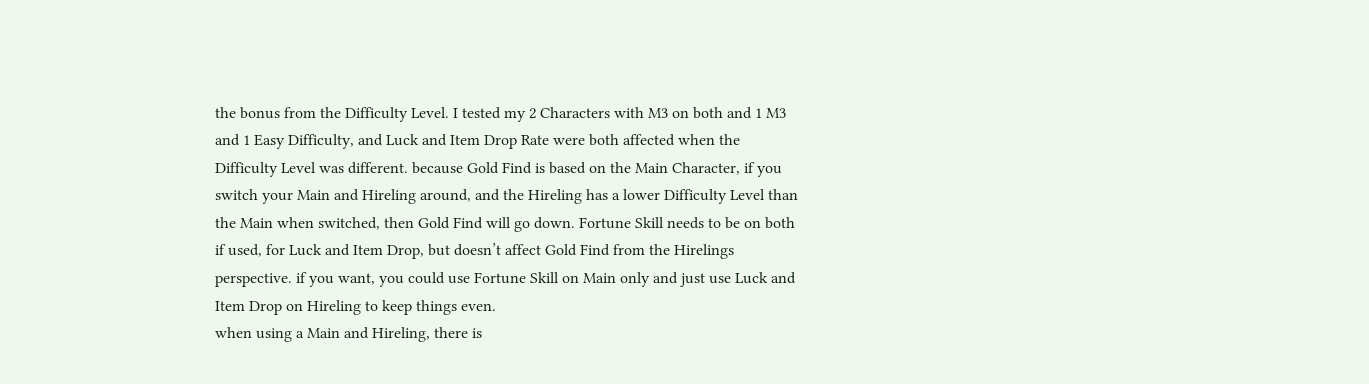the bonus from the Difficulty Level. I tested my 2 Characters with M3 on both and 1 M3 and 1 Easy Difficulty, and Luck and Item Drop Rate were both affected when the Difficulty Level was different. because Gold Find is based on the Main Character, if you switch your Main and Hireling around, and the Hireling has a lower Difficulty Level than the Main when switched, then Gold Find will go down. Fortune Skill needs to be on both if used, for Luck and Item Drop, but doesn’t affect Gold Find from the Hirelings perspective. if you want, you could use Fortune Skill on Main only and just use Luck and Item Drop on Hireling to keep things even.
when using a Main and Hireling, there is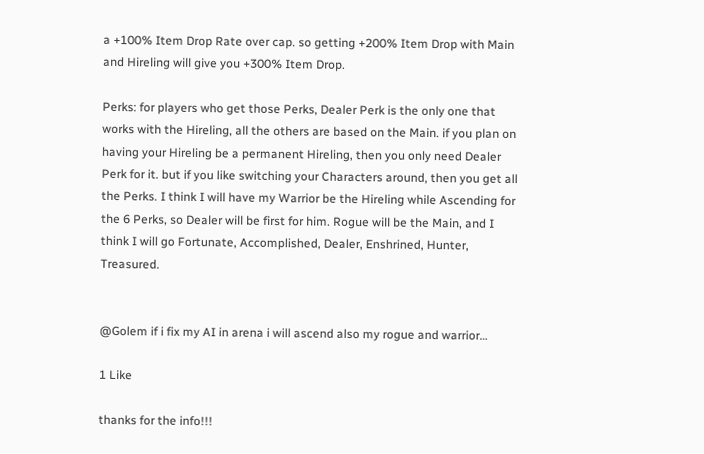a +100% Item Drop Rate over cap. so getting +200% Item Drop with Main and Hireling will give you +300% Item Drop.

Perks: for players who get those Perks, Dealer Perk is the only one that works with the Hireling, all the others are based on the Main. if you plan on having your Hireling be a permanent Hireling, then you only need Dealer Perk for it. but if you like switching your Characters around, then you get all the Perks. I think I will have my Warrior be the Hireling while Ascending for the 6 Perks, so Dealer will be first for him. Rogue will be the Main, and I think I will go Fortunate, Accomplished, Dealer, Enshrined, Hunter, Treasured.


@Golem if i fix my AI in arena i will ascend also my rogue and warrior…

1 Like

thanks for the info!!!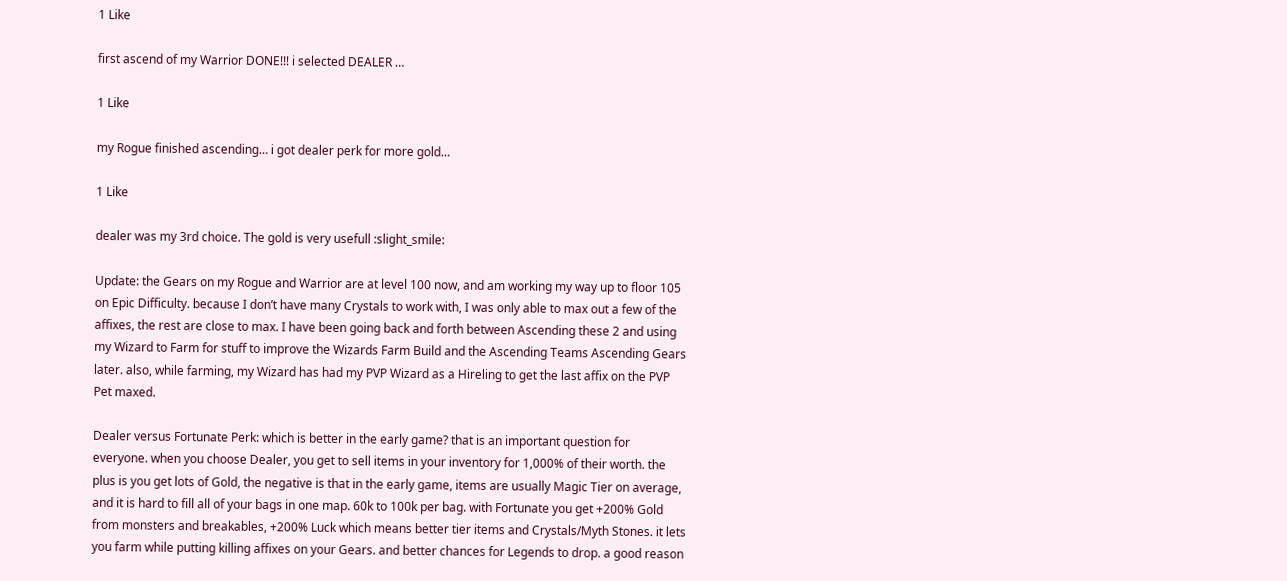1 Like

first ascend of my Warrior DONE!!! i selected DEALER …

1 Like

my Rogue finished ascending… i got dealer perk for more gold…

1 Like

dealer was my 3rd choice. The gold is very usefull :slight_smile:

Update: the Gears on my Rogue and Warrior are at level 100 now, and am working my way up to floor 105 on Epic Difficulty. because I don’t have many Crystals to work with, I was only able to max out a few of the affixes, the rest are close to max. I have been going back and forth between Ascending these 2 and using my Wizard to Farm for stuff to improve the Wizards Farm Build and the Ascending Teams Ascending Gears later. also, while farming, my Wizard has had my PVP Wizard as a Hireling to get the last affix on the PVP Pet maxed.

Dealer versus Fortunate Perk: which is better in the early game? that is an important question for everyone. when you choose Dealer, you get to sell items in your inventory for 1,000% of their worth. the plus is you get lots of Gold, the negative is that in the early game, items are usually Magic Tier on average, and it is hard to fill all of your bags in one map. 60k to 100k per bag. with Fortunate you get +200% Gold from monsters and breakables, +200% Luck which means better tier items and Crystals/Myth Stones. it lets you farm while putting killing affixes on your Gears. and better chances for Legends to drop. a good reason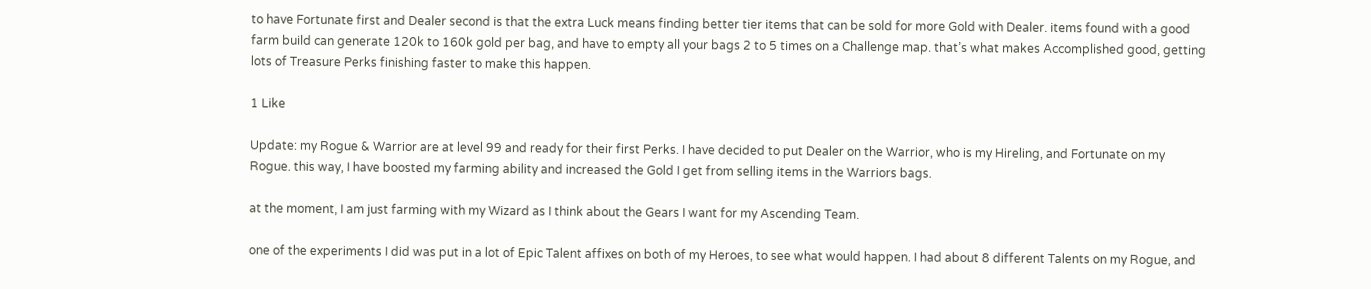to have Fortunate first and Dealer second is that the extra Luck means finding better tier items that can be sold for more Gold with Dealer. items found with a good farm build can generate 120k to 160k gold per bag, and have to empty all your bags 2 to 5 times on a Challenge map. that’s what makes Accomplished good, getting lots of Treasure Perks finishing faster to make this happen.

1 Like

Update: my Rogue & Warrior are at level 99 and ready for their first Perks. I have decided to put Dealer on the Warrior, who is my Hireling, and Fortunate on my Rogue. this way, I have boosted my farming ability and increased the Gold I get from selling items in the Warriors bags.

at the moment, I am just farming with my Wizard as I think about the Gears I want for my Ascending Team.

one of the experiments I did was put in a lot of Epic Talent affixes on both of my Heroes, to see what would happen. I had about 8 different Talents on my Rogue, and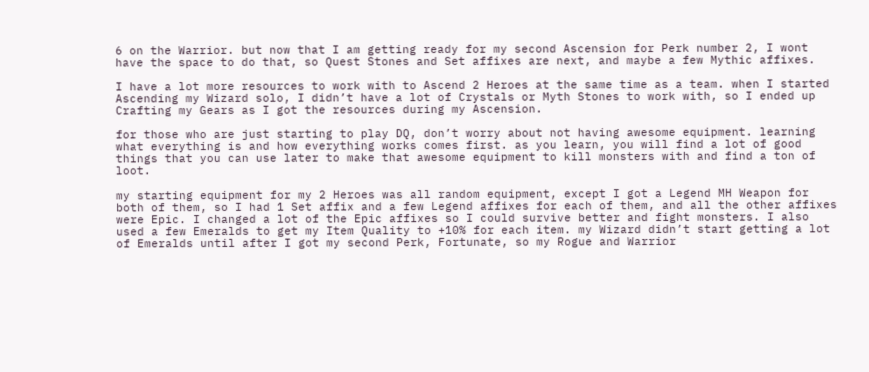6 on the Warrior. but now that I am getting ready for my second Ascension for Perk number 2, I wont have the space to do that, so Quest Stones and Set affixes are next, and maybe a few Mythic affixes.

I have a lot more resources to work with to Ascend 2 Heroes at the same time as a team. when I started Ascending my Wizard solo, I didn’t have a lot of Crystals or Myth Stones to work with, so I ended up Crafting my Gears as I got the resources during my Ascension.

for those who are just starting to play DQ, don’t worry about not having awesome equipment. learning what everything is and how everything works comes first. as you learn, you will find a lot of good things that you can use later to make that awesome equipment to kill monsters with and find a ton of loot.

my starting equipment for my 2 Heroes was all random equipment, except I got a Legend MH Weapon for both of them, so I had 1 Set affix and a few Legend affixes for each of them, and all the other affixes were Epic. I changed a lot of the Epic affixes so I could survive better and fight monsters. I also used a few Emeralds to get my Item Quality to +10% for each item. my Wizard didn’t start getting a lot of Emeralds until after I got my second Perk, Fortunate, so my Rogue and Warrior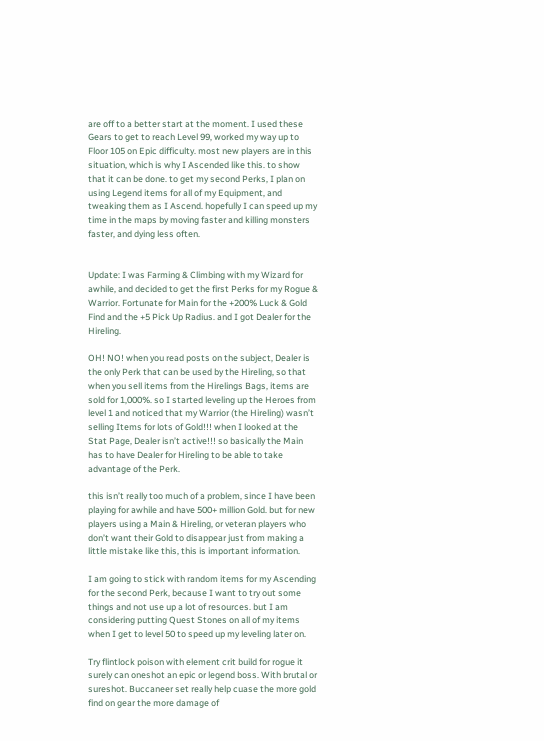are off to a better start at the moment. I used these Gears to get to reach Level 99, worked my way up to Floor 105 on Epic difficulty. most new players are in this situation, which is why I Ascended like this. to show that it can be done. to get my second Perks, I plan on using Legend items for all of my Equipment, and tweaking them as I Ascend. hopefully I can speed up my time in the maps by moving faster and killing monsters faster, and dying less often.


Update: I was Farming & Climbing with my Wizard for awhile, and decided to get the first Perks for my Rogue & Warrior. Fortunate for Main for the +200% Luck & Gold Find and the +5 Pick Up Radius. and I got Dealer for the Hireling.

OH! NO! when you read posts on the subject, Dealer is the only Perk that can be used by the Hireling, so that when you sell items from the Hirelings Bags, items are sold for 1,000%. so I started leveling up the Heroes from level 1 and noticed that my Warrior (the Hireling) wasn’t selling Items for lots of Gold!!! when I looked at the Stat Page, Dealer isn’t active!!! so basically the Main has to have Dealer for Hireling to be able to take advantage of the Perk.

this isn’t really too much of a problem, since I have been playing for awhile and have 500+ million Gold. but for new players using a Main & Hireling, or veteran players who don’t want their Gold to disappear just from making a little mistake like this, this is important information.

I am going to stick with random items for my Ascending for the second Perk, because I want to try out some things and not use up a lot of resources. but I am considering putting Quest Stones on all of my items when I get to level 50 to speed up my leveling later on.

Try flintlock poison with element crit build for rogue it surely can oneshot an epic or legend boss. With brutal or sureshot. Buccaneer set really help cuase the more gold find on gear the more damage of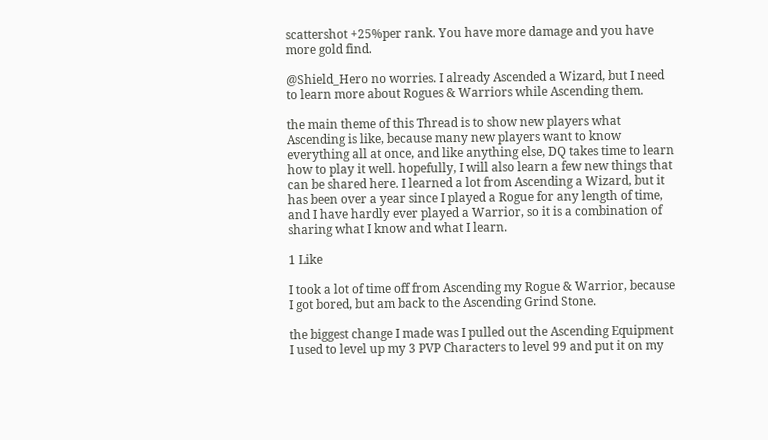scattershot +25%per rank. You have more damage and you have more gold find.

@Shield_Hero no worries. I already Ascended a Wizard, but I need to learn more about Rogues & Warriors while Ascending them.

the main theme of this Thread is to show new players what Ascending is like, because many new players want to know everything all at once, and like anything else, DQ takes time to learn how to play it well. hopefully, I will also learn a few new things that can be shared here. I learned a lot from Ascending a Wizard, but it has been over a year since I played a Rogue for any length of time, and I have hardly ever played a Warrior, so it is a combination of sharing what I know and what I learn.

1 Like

I took a lot of time off from Ascending my Rogue & Warrior, because I got bored, but am back to the Ascending Grind Stone.

the biggest change I made was I pulled out the Ascending Equipment I used to level up my 3 PVP Characters to level 99 and put it on my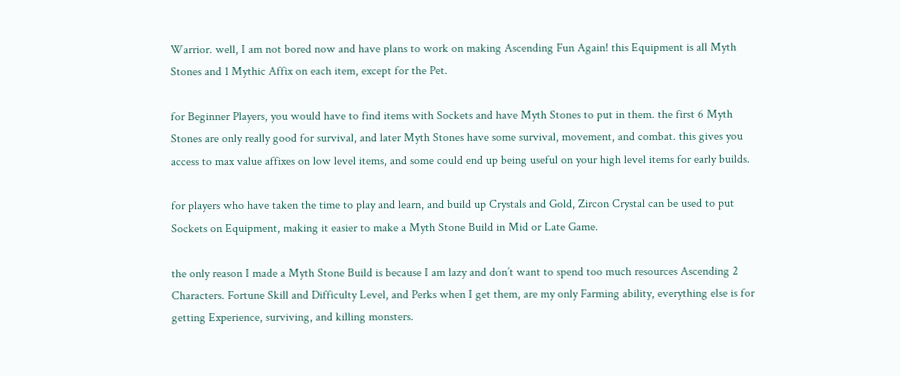Warrior. well, I am not bored now and have plans to work on making Ascending Fun Again! this Equipment is all Myth Stones and 1 Mythic Affix on each item, except for the Pet.

for Beginner Players, you would have to find items with Sockets and have Myth Stones to put in them. the first 6 Myth Stones are only really good for survival, and later Myth Stones have some survival, movement, and combat. this gives you access to max value affixes on low level items, and some could end up being useful on your high level items for early builds.

for players who have taken the time to play and learn, and build up Crystals and Gold, Zircon Crystal can be used to put Sockets on Equipment, making it easier to make a Myth Stone Build in Mid or Late Game.

the only reason I made a Myth Stone Build is because I am lazy and don’t want to spend too much resources Ascending 2 Characters. Fortune Skill and Difficulty Level, and Perks when I get them, are my only Farming ability, everything else is for getting Experience, surviving, and killing monsters.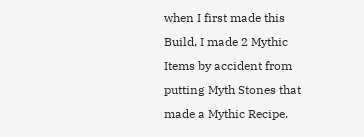when I first made this Build, I made 2 Mythic Items by accident from putting Myth Stones that made a Mythic Recipe.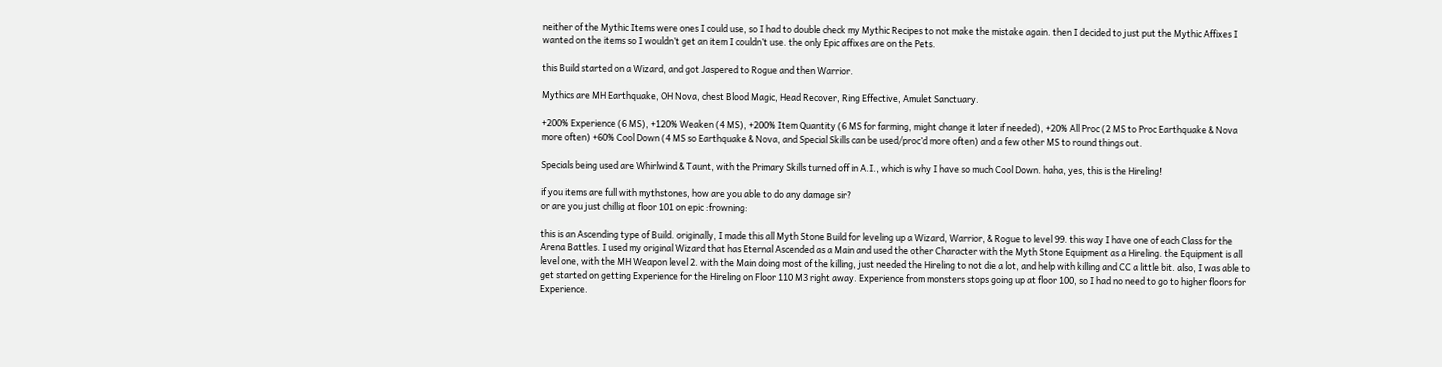neither of the Mythic Items were ones I could use, so I had to double check my Mythic Recipes to not make the mistake again. then I decided to just put the Mythic Affixes I wanted on the items so I wouldn’t get an item I couldn’t use. the only Epic affixes are on the Pets.

this Build started on a Wizard, and got Jaspered to Rogue and then Warrior.

Mythics are MH Earthquake, OH Nova, chest Blood Magic, Head Recover, Ring Effective, Amulet Sanctuary.

+200% Experience (6 MS), +120% Weaken (4 MS), +200% Item Quantity (6 MS for farming, might change it later if needed), +20% All Proc (2 MS to Proc Earthquake & Nova more often) +60% Cool Down (4 MS so Earthquake & Nova, and Special Skills can be used/proc’d more often) and a few other MS to round things out.

Specials being used are Whirlwind & Taunt, with the Primary Skills turned off in A.I., which is why I have so much Cool Down. haha, yes, this is the Hireling!

if you items are full with mythstones, how are you able to do any damage sir?
or are you just chillig at floor 101 on epic :frowning:

this is an Ascending type of Build. originally, I made this all Myth Stone Build for leveling up a Wizard, Warrior, & Rogue to level 99. this way I have one of each Class for the Arena Battles. I used my original Wizard that has Eternal Ascended as a Main and used the other Character with the Myth Stone Equipment as a Hireling. the Equipment is all level one, with the MH Weapon level 2. with the Main doing most of the killing, just needed the Hireling to not die a lot, and help with killing and CC a little bit. also, I was able to get started on getting Experience for the Hireling on Floor 110 M3 right away. Experience from monsters stops going up at floor 100, so I had no need to go to higher floors for Experience.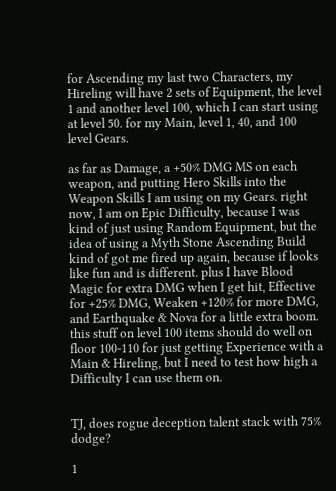for Ascending my last two Characters, my Hireling will have 2 sets of Equipment, the level 1 and another level 100, which I can start using at level 50. for my Main, level 1, 40, and 100 level Gears.

as far as Damage, a +50% DMG MS on each weapon, and putting Hero Skills into the Weapon Skills I am using on my Gears. right now, I am on Epic Difficulty, because I was kind of just using Random Equipment, but the idea of using a Myth Stone Ascending Build kind of got me fired up again, because if looks like fun and is different. plus I have Blood Magic for extra DMG when I get hit, Effective for +25% DMG, Weaken +120% for more DMG, and Earthquake & Nova for a little extra boom. this stuff on level 100 items should do well on floor 100-110 for just getting Experience with a Main & Hireling, but I need to test how high a Difficulty I can use them on.


TJ, does rogue deception talent stack with 75% dodge?

1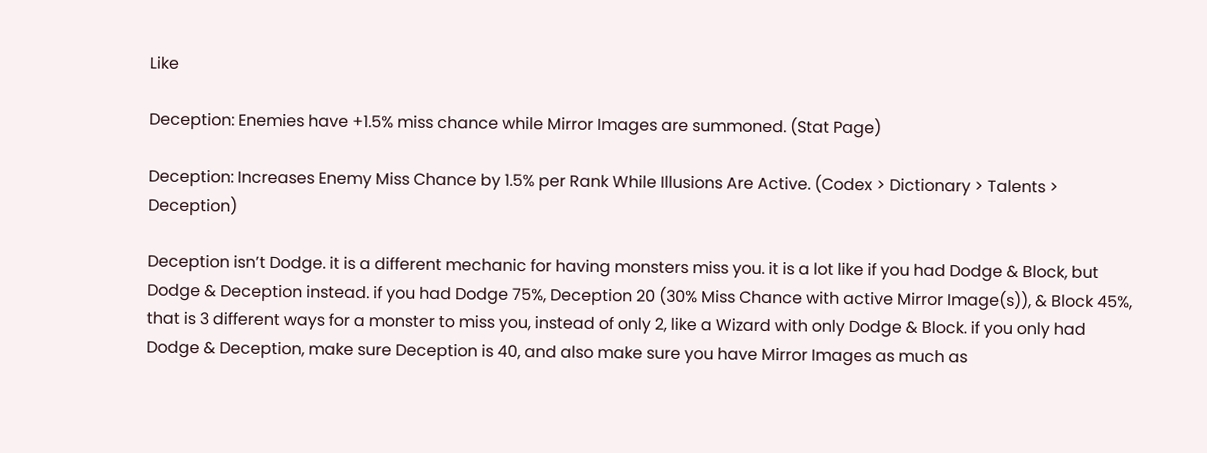Like

Deception: Enemies have +1.5% miss chance while Mirror Images are summoned. (Stat Page)

Deception: Increases Enemy Miss Chance by 1.5% per Rank While Illusions Are Active. (Codex > Dictionary > Talents > Deception)

Deception isn’t Dodge. it is a different mechanic for having monsters miss you. it is a lot like if you had Dodge & Block, but Dodge & Deception instead. if you had Dodge 75%, Deception 20 (30% Miss Chance with active Mirror Image(s)), & Block 45%, that is 3 different ways for a monster to miss you, instead of only 2, like a Wizard with only Dodge & Block. if you only had Dodge & Deception, make sure Deception is 40, and also make sure you have Mirror Images as much as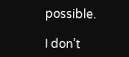possible.

I don’t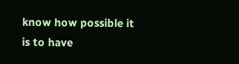know how possible it is to have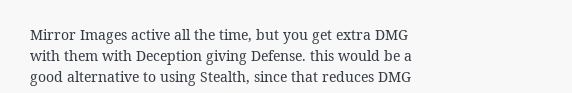Mirror Images active all the time, but you get extra DMG with them with Deception giving Defense. this would be a good alternative to using Stealth, since that reduces DMG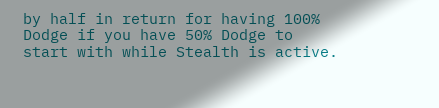by half in return for having 100% Dodge if you have 50% Dodge to start with while Stealth is active.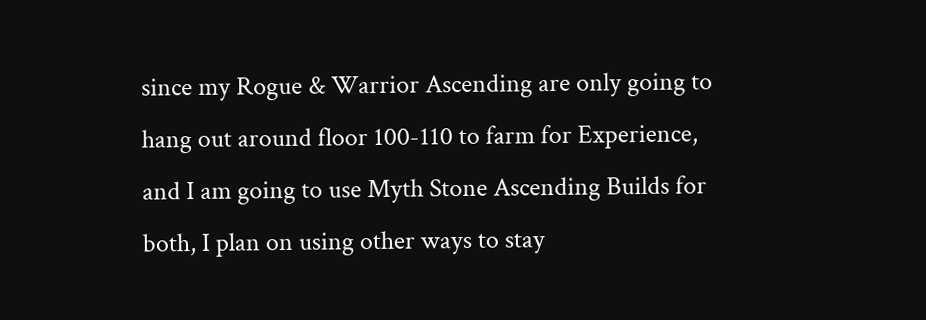since my Rogue & Warrior Ascending are only going to hang out around floor 100-110 to farm for Experience, and I am going to use Myth Stone Ascending Builds for both, I plan on using other ways to stay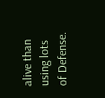alive than using lots of Defense.